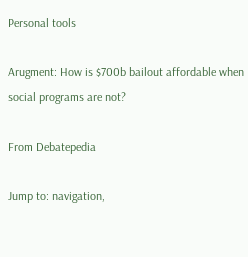Personal tools

Arugment: How is $700b bailout affordable when social programs are not?

From Debatepedia

Jump to: navigation,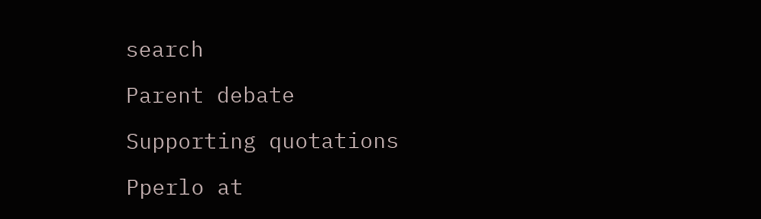search

Parent debate

Supporting quotations

Pperlo at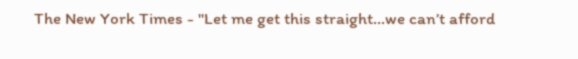The New York Times - "Let me get this straight...we can’t afford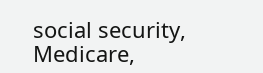social security, Medicare,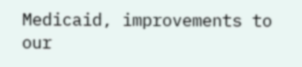Medicaid, improvements to our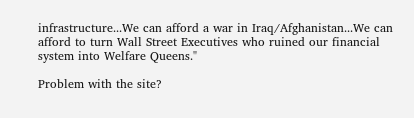infrastructure...We can afford a war in Iraq/Afghanistan...We can afford to turn Wall Street Executives who ruined our financial system into Welfare Queens."

Problem with the site?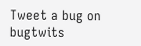Tweet a bug on bugtwits